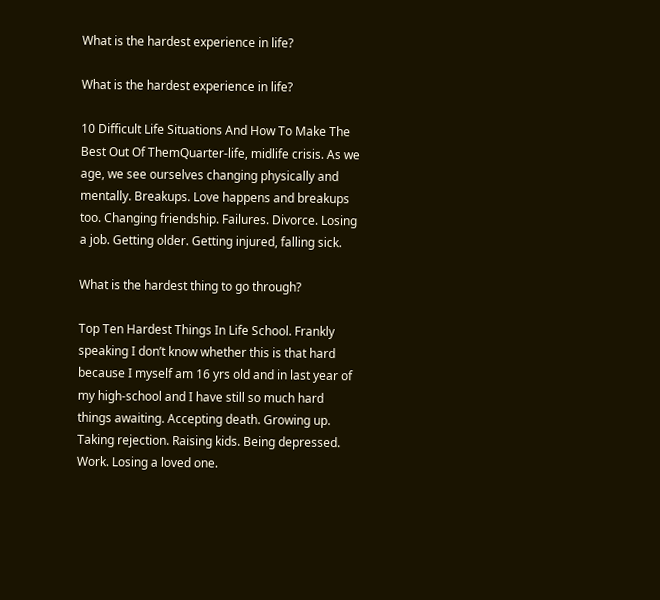What is the hardest experience in life?

What is the hardest experience in life?

10 Difficult Life Situations And How To Make The Best Out Of ThemQuarter-life, midlife crisis. As we age, we see ourselves changing physically and mentally. Breakups. Love happens and breakups too. Changing friendship. Failures. Divorce. Losing a job. Getting older. Getting injured, falling sick.

What is the hardest thing to go through?

Top Ten Hardest Things In Life School. Frankly speaking I don’t know whether this is that hard because I myself am 16 yrs old and in last year of my high-school and I have still so much hard things awaiting. Accepting death. Growing up. Taking rejection. Raising kids. Being depressed. Work. Losing a loved one.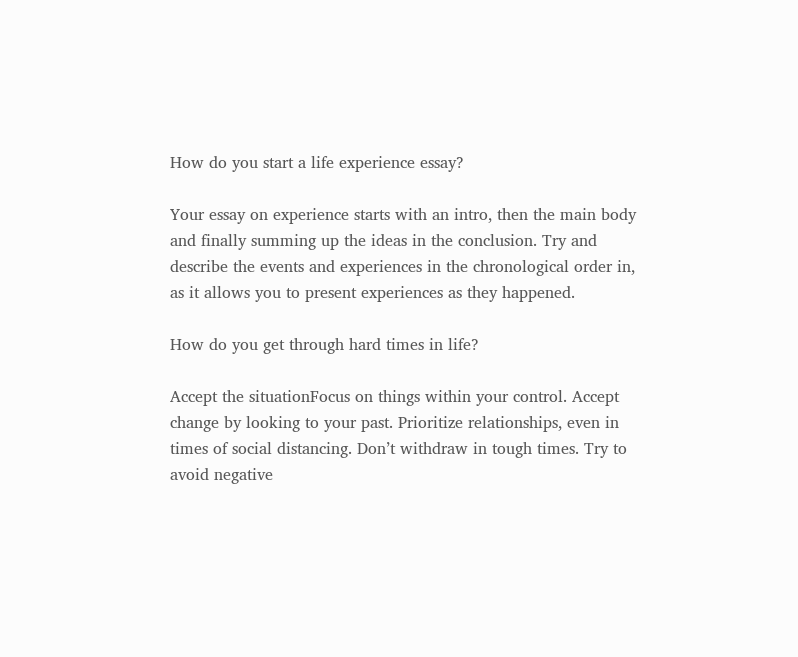How do you start a life experience essay?

Your essay on experience starts with an intro, then the main body and finally summing up the ideas in the conclusion. Try and describe the events and experiences in the chronological order in, as it allows you to present experiences as they happened.

How do you get through hard times in life?

Accept the situationFocus on things within your control. Accept change by looking to your past. Prioritize relationships, even in times of social distancing. Don’t withdraw in tough times. Try to avoid negative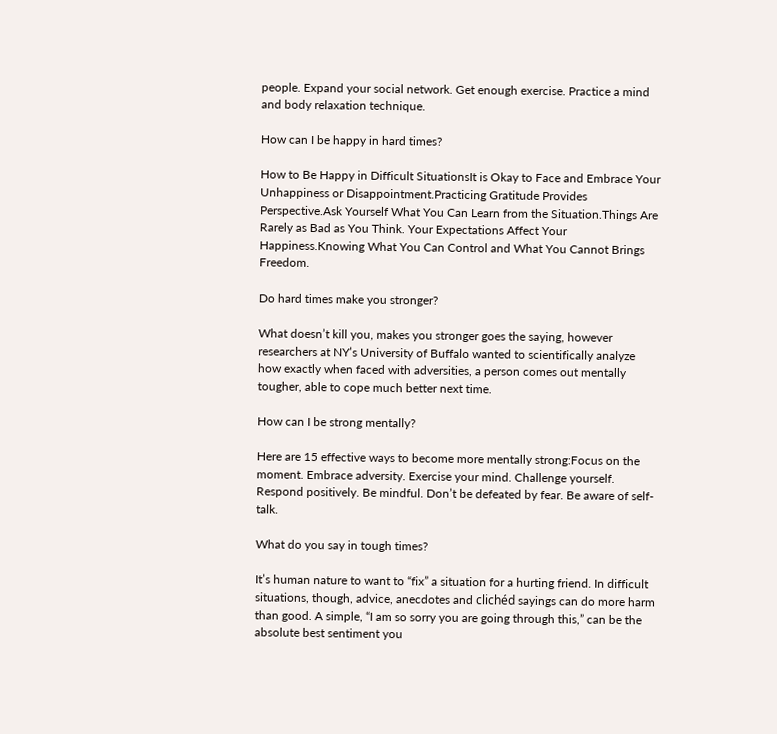people. Expand your social network. Get enough exercise. Practice a mind and body relaxation technique.

How can I be happy in hard times?

How to Be Happy in Difficult SituationsIt is Okay to Face and Embrace Your Unhappiness or Disappointment.Practicing Gratitude Provides Perspective.Ask Yourself What You Can Learn from the Situation.Things Are Rarely as Bad as You Think. Your Expectations Affect Your Happiness.Knowing What You Can Control and What You Cannot Brings Freedom.

Do hard times make you stronger?

What doesn’t kill you, makes you stronger goes the saying, however researchers at NY’s University of Buffalo wanted to scientifically analyze how exactly when faced with adversities, a person comes out mentally tougher, able to cope much better next time.

How can I be strong mentally?

Here are 15 effective ways to become more mentally strong:Focus on the moment. Embrace adversity. Exercise your mind. Challenge yourself. Respond positively. Be mindful. Don’t be defeated by fear. Be aware of self-talk.

What do you say in tough times?

It’s human nature to want to “fix” a situation for a hurting friend. In difficult situations, though, advice, anecdotes and clichéd sayings can do more harm than good. A simple, “I am so sorry you are going through this,” can be the absolute best sentiment you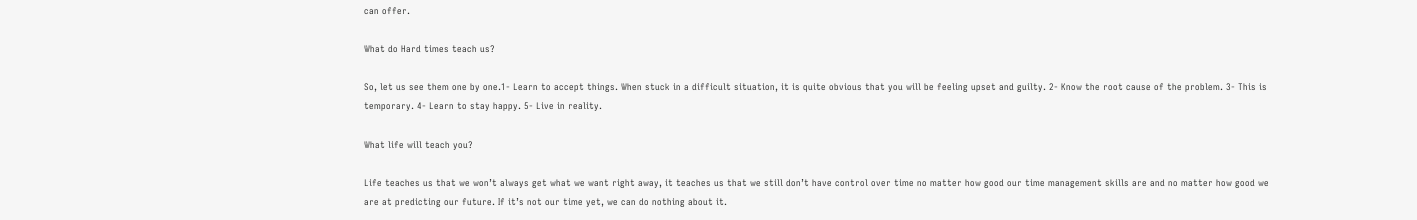can offer.

What do Hard times teach us?

So, let us see them one by one.1- Learn to accept things. When stuck in a difficult situation, it is quite obvious that you will be feeling upset and guilty. 2- Know the root cause of the problem. 3- This is temporary. 4- Learn to stay happy. 5- Live in reality.

What life will teach you?

Life teaches us that we won’t always get what we want right away, it teaches us that we still don’t have control over time no matter how good our time management skills are and no matter how good we are at predicting our future. If it’s not our time yet, we can do nothing about it.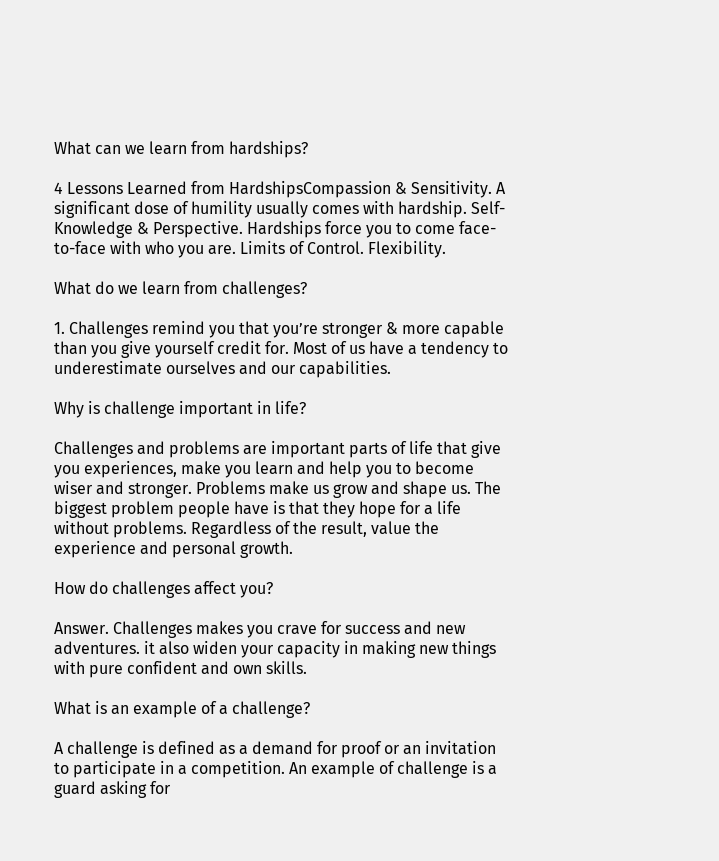What can we learn from hardships?

4 Lessons Learned from HardshipsCompassion & Sensitivity. A significant dose of humility usually comes with hardship. Self-Knowledge & Perspective. Hardships force you to come face-to-face with who you are. Limits of Control. Flexibility.

What do we learn from challenges?

1. Challenges remind you that you’re stronger & more capable than you give yourself credit for. Most of us have a tendency to underestimate ourselves and our capabilities.

Why is challenge important in life?

Challenges and problems are important parts of life that give you experiences, make you learn and help you to become wiser and stronger. Problems make us grow and shape us. The biggest problem people have is that they hope for a life without problems. Regardless of the result, value the experience and personal growth.

How do challenges affect you?

Answer. Challenges makes you crave for success and new adventures. it also widen your capacity in making new things with pure confident and own skills.

What is an example of a challenge?

A challenge is defined as a demand for proof or an invitation to participate in a competition. An example of challenge is a guard asking for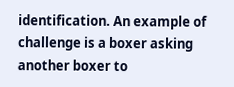identification. An example of challenge is a boxer asking another boxer to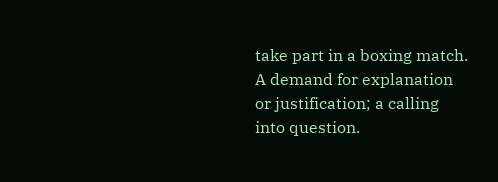take part in a boxing match. A demand for explanation or justification; a calling into question.